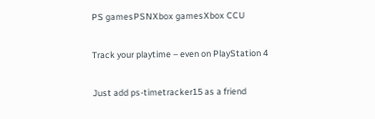PS gamesPSNXbox gamesXbox CCU

Track your playtime – even on PlayStation 4

Just add ps-timetracker15 as a friend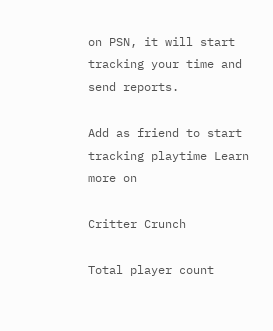on PSN, it will start tracking your time and send reports.

Add as friend to start tracking playtime Learn more on

Critter Crunch

Total player count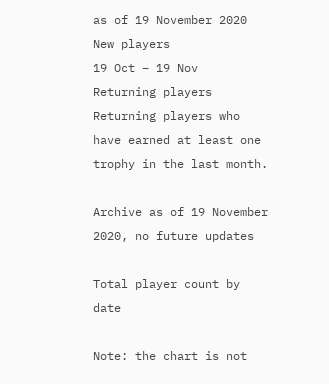as of 19 November 2020
New players
19 Oct – 19 Nov
Returning players
Returning players who have earned at least one trophy in the last month.

Archive as of 19 November 2020, no future updates

Total player count by date

Note: the chart is not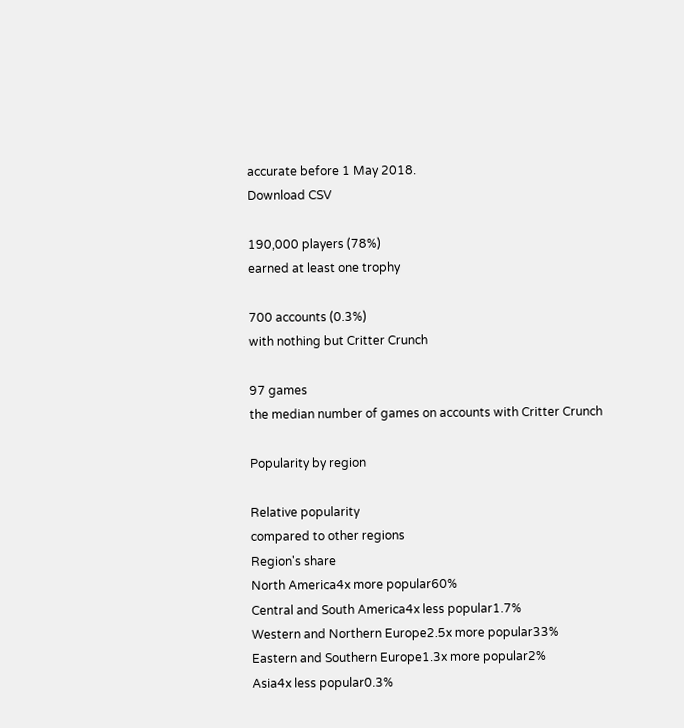accurate before 1 May 2018.
Download CSV

190,000 players (78%)
earned at least one trophy

700 accounts (0.3%)
with nothing but Critter Crunch

97 games
the median number of games on accounts with Critter Crunch

Popularity by region

Relative popularity
compared to other regions
Region's share
North America4x more popular60%
Central and South America4x less popular1.7%
Western and Northern Europe2.5x more popular33%
Eastern and Southern Europe1.3x more popular2%
Asia4x less popular0.3%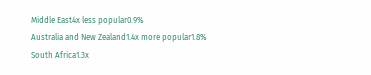Middle East4x less popular0.9%
Australia and New Zealand1.4x more popular1.8%
South Africa1.3x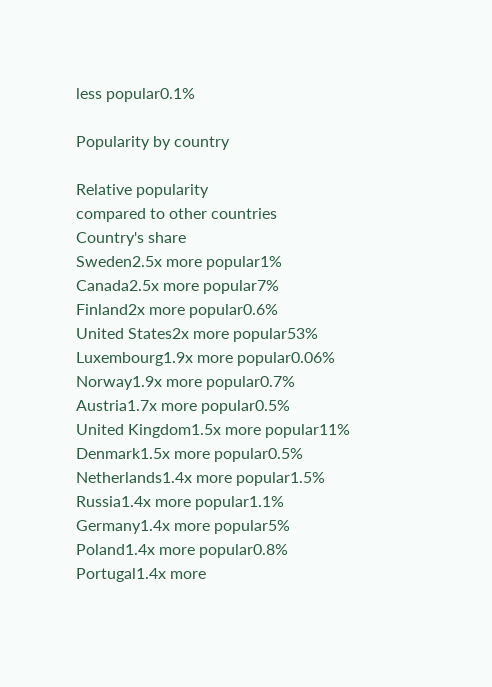less popular0.1%

Popularity by country

Relative popularity
compared to other countries
Country's share
Sweden2.5x more popular1%
Canada2.5x more popular7%
Finland2x more popular0.6%
United States2x more popular53%
Luxembourg1.9x more popular0.06%
Norway1.9x more popular0.7%
Austria1.7x more popular0.5%
United Kingdom1.5x more popular11%
Denmark1.5x more popular0.5%
Netherlands1.4x more popular1.5%
Russia1.4x more popular1.1%
Germany1.4x more popular5%
Poland1.4x more popular0.8%
Portugal1.4x more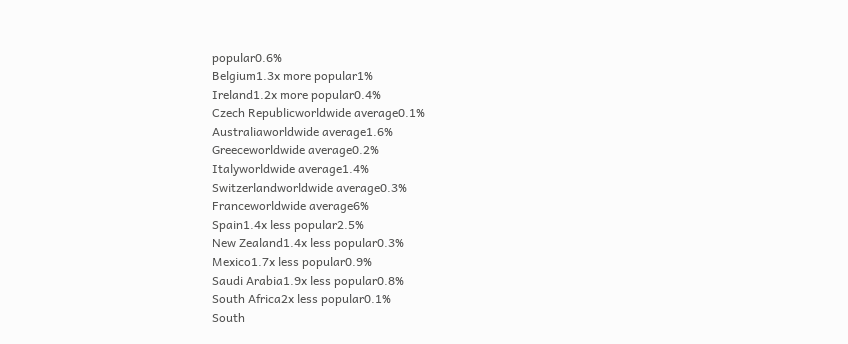popular0.6%
Belgium1.3x more popular1%
Ireland1.2x more popular0.4%
Czech Republicworldwide average0.1%
Australiaworldwide average1.6%
Greeceworldwide average0.2%
Italyworldwide average1.4%
Switzerlandworldwide average0.3%
Franceworldwide average6%
Spain1.4x less popular2.5%
New Zealand1.4x less popular0.3%
Mexico1.7x less popular0.9%
Saudi Arabia1.9x less popular0.8%
South Africa2x less popular0.1%
South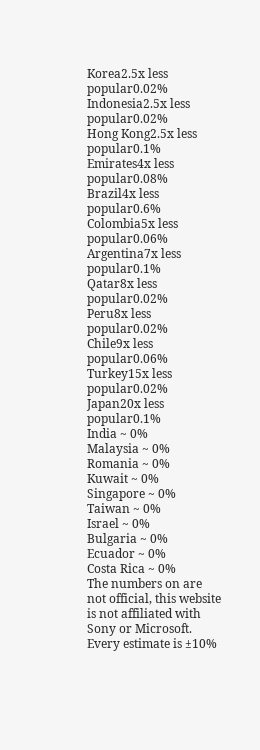Korea2.5x less popular0.02%
Indonesia2.5x less popular0.02%
Hong Kong2.5x less popular0.1%
Emirates4x less popular0.08%
Brazil4x less popular0.6%
Colombia5x less popular0.06%
Argentina7x less popular0.1%
Qatar8x less popular0.02%
Peru8x less popular0.02%
Chile9x less popular0.06%
Turkey15x less popular0.02%
Japan20x less popular0.1%
India ~ 0%
Malaysia ~ 0%
Romania ~ 0%
Kuwait ~ 0%
Singapore ~ 0%
Taiwan ~ 0%
Israel ~ 0%
Bulgaria ~ 0%
Ecuador ~ 0%
Costa Rica ~ 0%
The numbers on are not official, this website is not affiliated with Sony or Microsoft.
Every estimate is ±10%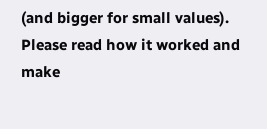(and bigger for small values).
Please read how it worked and make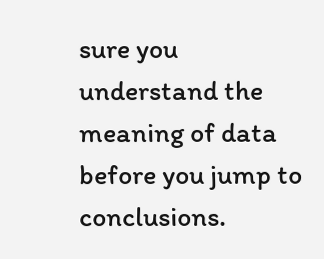sure you understand the meaning of data before you jump to conclusions.